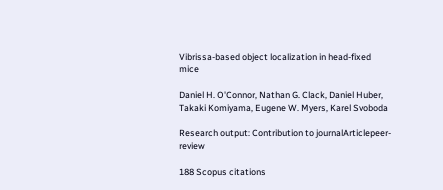Vibrissa-based object localization in head-fixed mice

Daniel H. O'Connor, Nathan G. Clack, Daniel Huber, Takaki Komiyama, Eugene W. Myers, Karel Svoboda

Research output: Contribution to journalArticlepeer-review

188 Scopus citations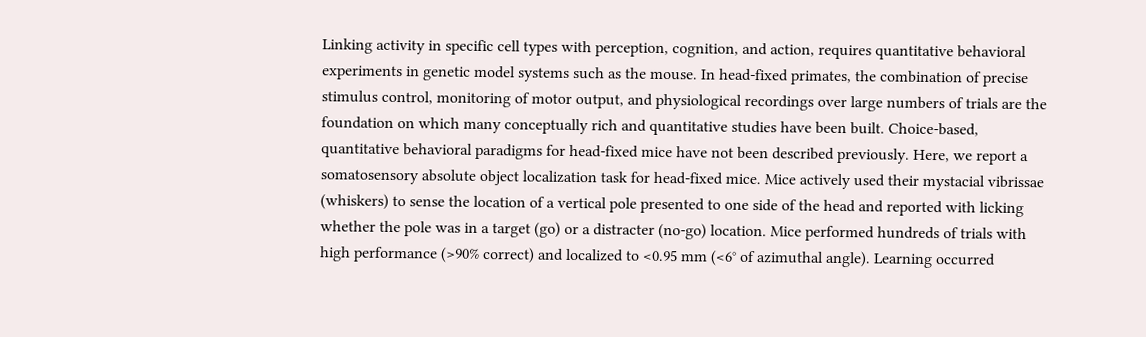Linking activity in specific cell types with perception, cognition, and action, requires quantitative behavioral experiments in genetic model systems such as the mouse. In head-fixed primates, the combination of precise stimulus control, monitoring of motor output, and physiological recordings over large numbers of trials are the foundation on which many conceptually rich and quantitative studies have been built. Choice-based, quantitative behavioral paradigms for head-fixed mice have not been described previously. Here, we report a somatosensory absolute object localization task for head-fixed mice. Mice actively used their mystacial vibrissae (whiskers) to sense the location of a vertical pole presented to one side of the head and reported with licking whether the pole was in a target (go) or a distracter (no-go) location. Mice performed hundreds of trials with high performance (>90% correct) and localized to <0.95 mm (<6° of azimuthal angle). Learning occurred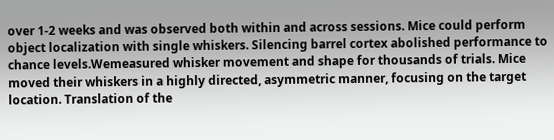over 1-2 weeks and was observed both within and across sessions. Mice could perform object localization with single whiskers. Silencing barrel cortex abolished performance to chance levels.Wemeasured whisker movement and shape for thousands of trials. Mice moved their whiskers in a highly directed, asymmetric manner, focusing on the target location. Translation of the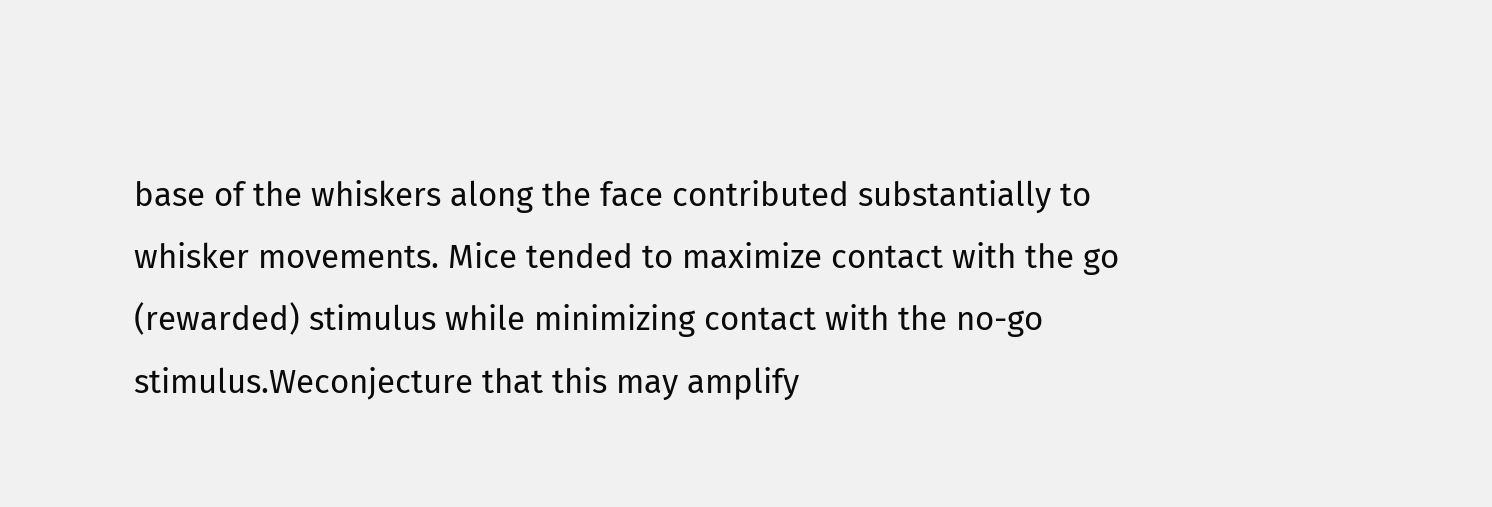base of the whiskers along the face contributed substantially to whisker movements. Mice tended to maximize contact with the go (rewarded) stimulus while minimizing contact with the no-go stimulus.Weconjecture that this may amplify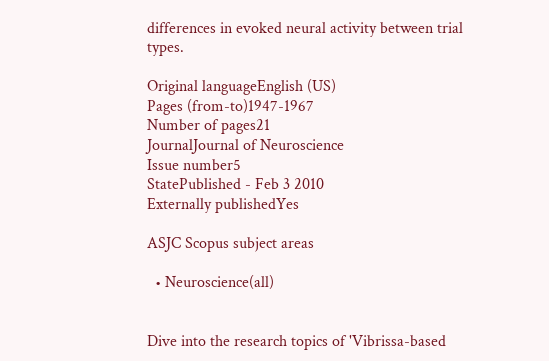differences in evoked neural activity between trial types.

Original languageEnglish (US)
Pages (from-to)1947-1967
Number of pages21
JournalJournal of Neuroscience
Issue number5
StatePublished - Feb 3 2010
Externally publishedYes

ASJC Scopus subject areas

  • Neuroscience(all)


Dive into the research topics of 'Vibrissa-based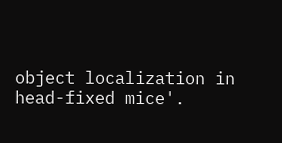object localization in head-fixed mice'.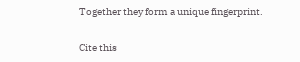Together they form a unique fingerprint.

Cite this